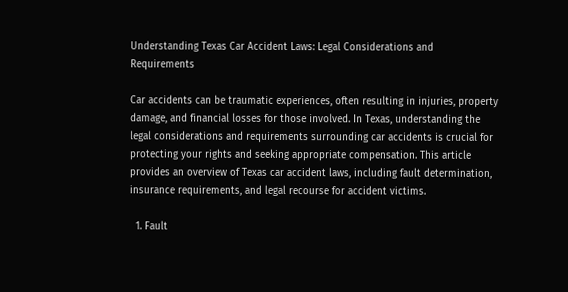Understanding Texas Car Accident Laws: Legal Considerations and Requirements

Car accidents can be traumatic experiences, often resulting in injuries, property damage, and financial losses for those involved. In Texas, understanding the legal considerations and requirements surrounding car accidents is crucial for protecting your rights and seeking appropriate compensation. This article provides an overview of Texas car accident laws, including fault determination, insurance requirements, and legal recourse for accident victims.

  1. Fault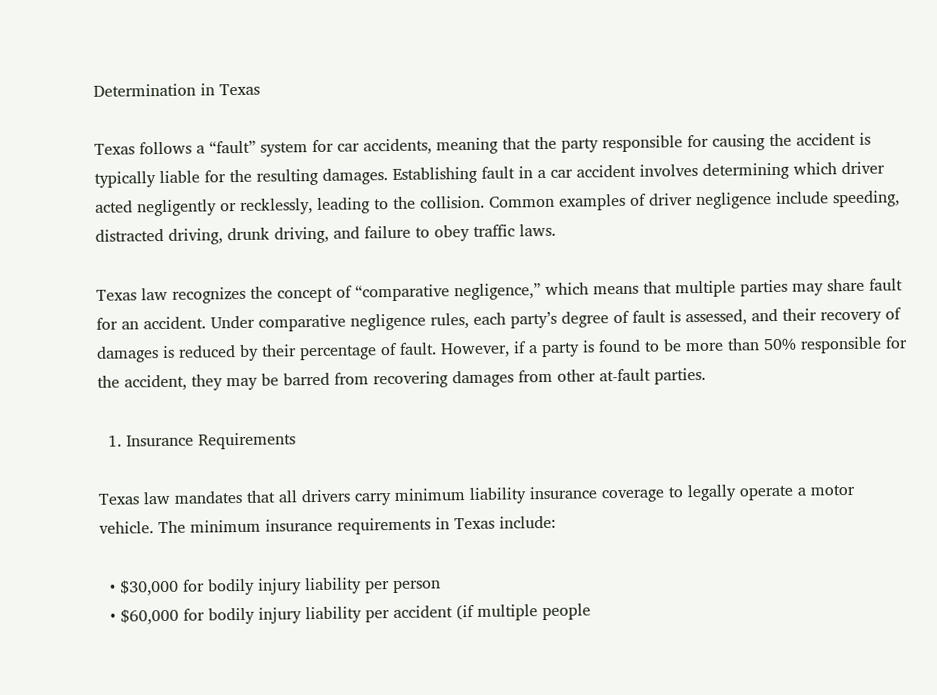Determination in Texas

Texas follows a “fault” system for car accidents, meaning that the party responsible for causing the accident is typically liable for the resulting damages. Establishing fault in a car accident involves determining which driver acted negligently or recklessly, leading to the collision. Common examples of driver negligence include speeding, distracted driving, drunk driving, and failure to obey traffic laws.

Texas law recognizes the concept of “comparative negligence,” which means that multiple parties may share fault for an accident. Under comparative negligence rules, each party’s degree of fault is assessed, and their recovery of damages is reduced by their percentage of fault. However, if a party is found to be more than 50% responsible for the accident, they may be barred from recovering damages from other at-fault parties.

  1. Insurance Requirements

Texas law mandates that all drivers carry minimum liability insurance coverage to legally operate a motor vehicle. The minimum insurance requirements in Texas include:

  • $30,000 for bodily injury liability per person
  • $60,000 for bodily injury liability per accident (if multiple people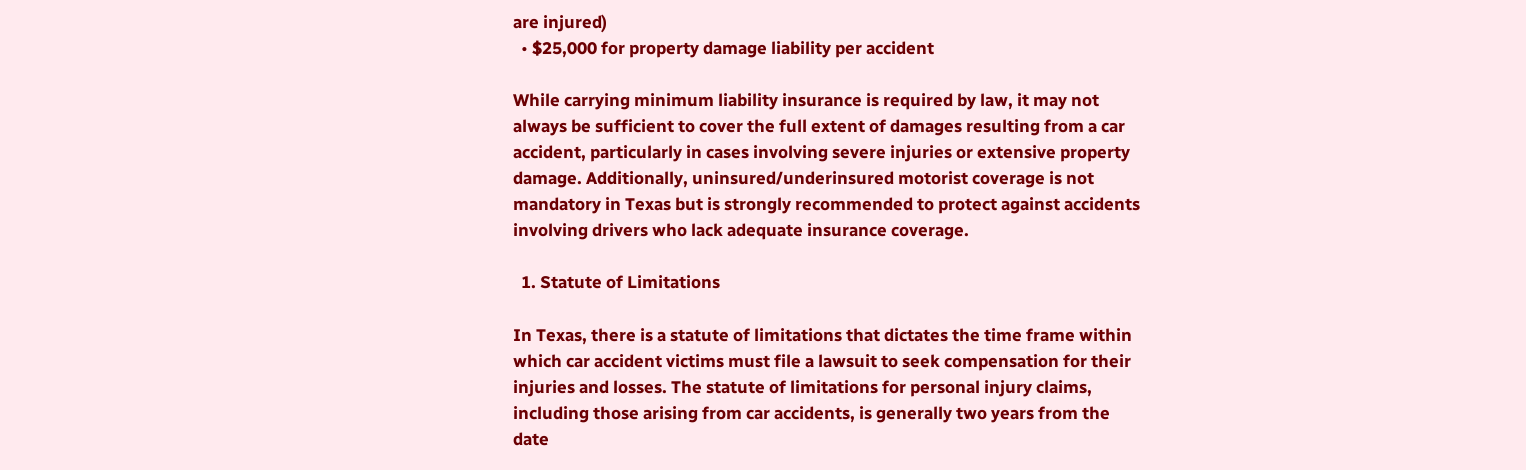are injured)
  • $25,000 for property damage liability per accident

While carrying minimum liability insurance is required by law, it may not always be sufficient to cover the full extent of damages resulting from a car accident, particularly in cases involving severe injuries or extensive property damage. Additionally, uninsured/underinsured motorist coverage is not mandatory in Texas but is strongly recommended to protect against accidents involving drivers who lack adequate insurance coverage.

  1. Statute of Limitations

In Texas, there is a statute of limitations that dictates the time frame within which car accident victims must file a lawsuit to seek compensation for their injuries and losses. The statute of limitations for personal injury claims, including those arising from car accidents, is generally two years from the date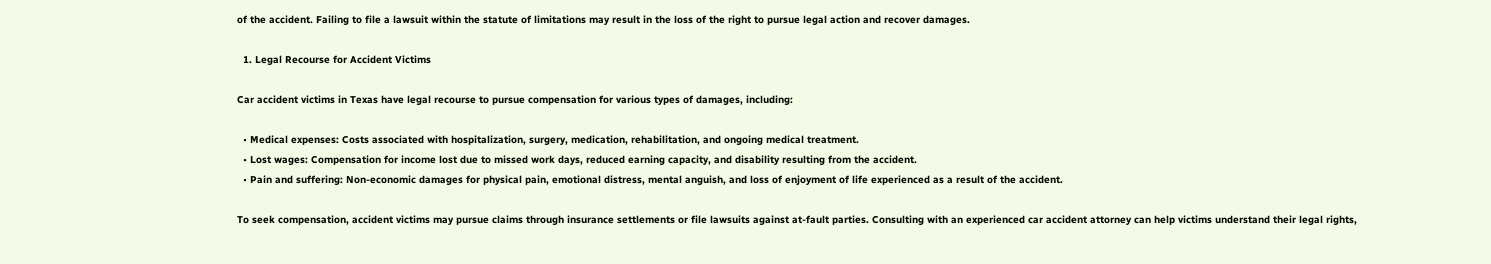of the accident. Failing to file a lawsuit within the statute of limitations may result in the loss of the right to pursue legal action and recover damages.

  1. Legal Recourse for Accident Victims

Car accident victims in Texas have legal recourse to pursue compensation for various types of damages, including:

  • Medical expenses: Costs associated with hospitalization, surgery, medication, rehabilitation, and ongoing medical treatment.
  • Lost wages: Compensation for income lost due to missed work days, reduced earning capacity, and disability resulting from the accident.
  • Pain and suffering: Non-economic damages for physical pain, emotional distress, mental anguish, and loss of enjoyment of life experienced as a result of the accident.

To seek compensation, accident victims may pursue claims through insurance settlements or file lawsuits against at-fault parties. Consulting with an experienced car accident attorney can help victims understand their legal rights,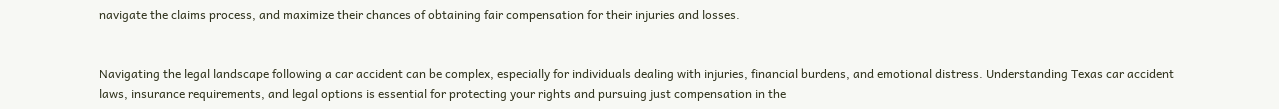navigate the claims process, and maximize their chances of obtaining fair compensation for their injuries and losses.


Navigating the legal landscape following a car accident can be complex, especially for individuals dealing with injuries, financial burdens, and emotional distress. Understanding Texas car accident laws, insurance requirements, and legal options is essential for protecting your rights and pursuing just compensation in the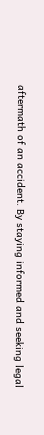aftermath of an accident. By staying informed and seeking legal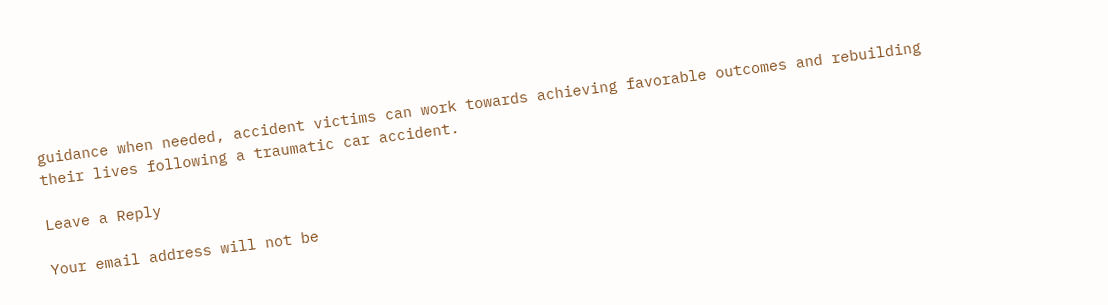guidance when needed, accident victims can work towards achieving favorable outcomes and rebuilding their lives following a traumatic car accident.

Leave a Reply

Your email address will not be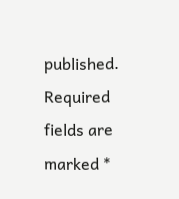published. Required fields are marked *